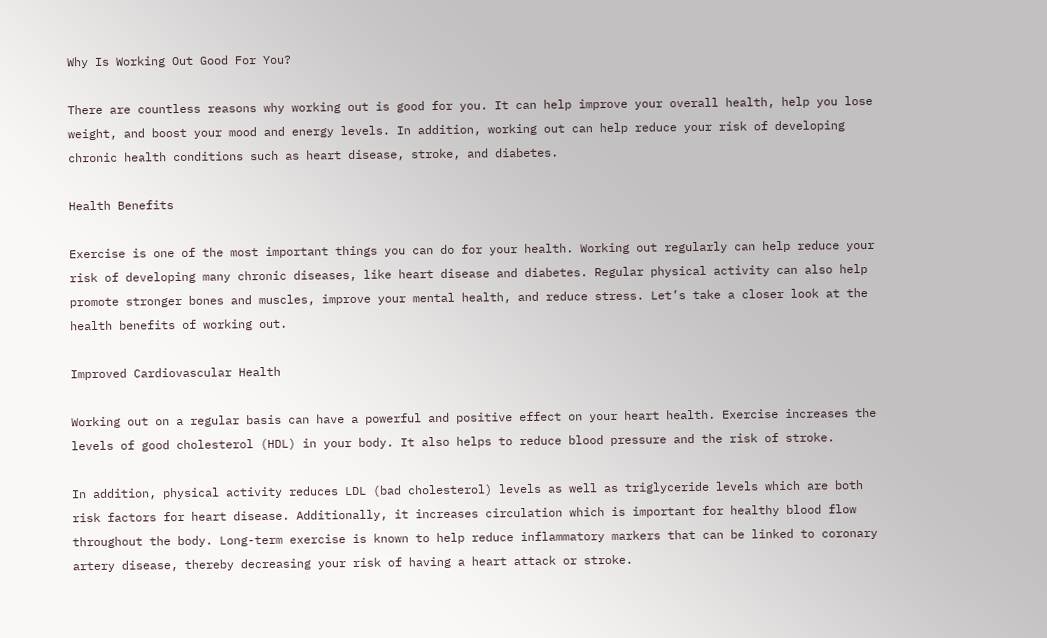Why Is Working Out Good For You?

There are countless reasons why working out is good for you. It can help improve your overall health, help you lose weight, and boost your mood and energy levels. In addition, working out can help reduce your risk of developing chronic health conditions such as heart disease, stroke, and diabetes.

Health Benefits

Exercise is one of the most important things you can do for your health. Working out regularly can help reduce your risk of developing many chronic diseases, like heart disease and diabetes. Regular physical activity can also help promote stronger bones and muscles, improve your mental health, and reduce stress. Let’s take a closer look at the health benefits of working out.

Improved Cardiovascular Health

Working out on a regular basis can have a powerful and positive effect on your heart health. Exercise increases the levels of good cholesterol (HDL) in your body. It also helps to reduce blood pressure and the risk of stroke.

In addition, physical activity reduces LDL (bad cholesterol) levels as well as triglyceride levels which are both risk factors for heart disease. Additionally, it increases circulation which is important for healthy blood flow throughout the body. Long-term exercise is known to help reduce inflammatory markers that can be linked to coronary artery disease, thereby decreasing your risk of having a heart attack or stroke.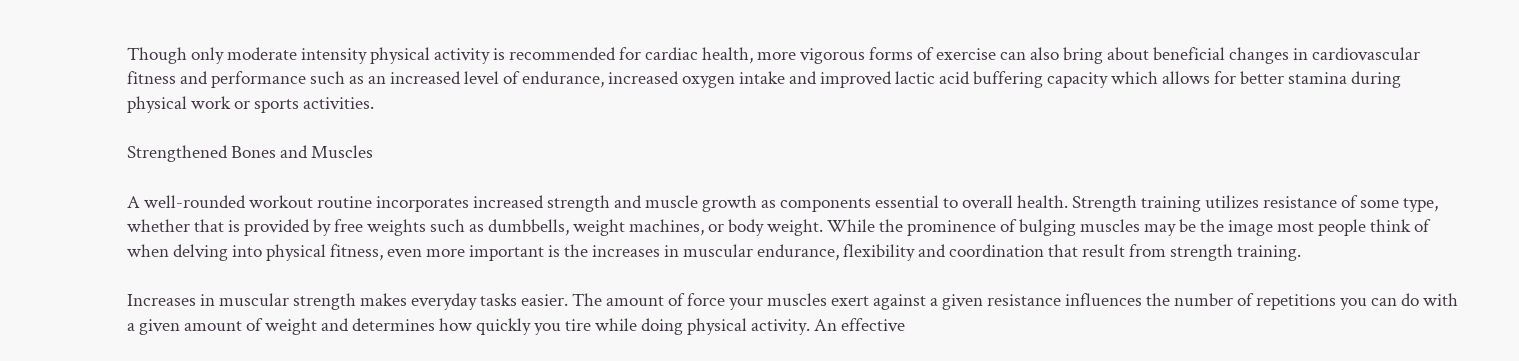Though only moderate intensity physical activity is recommended for cardiac health, more vigorous forms of exercise can also bring about beneficial changes in cardiovascular fitness and performance such as an increased level of endurance, increased oxygen intake and improved lactic acid buffering capacity which allows for better stamina during physical work or sports activities.

Strengthened Bones and Muscles

A well-rounded workout routine incorporates increased strength and muscle growth as components essential to overall health. Strength training utilizes resistance of some type, whether that is provided by free weights such as dumbbells, weight machines, or body weight. While the prominence of bulging muscles may be the image most people think of when delving into physical fitness, even more important is the increases in muscular endurance, flexibility and coordination that result from strength training.

Increases in muscular strength makes everyday tasks easier. The amount of force your muscles exert against a given resistance influences the number of repetitions you can do with a given amount of weight and determines how quickly you tire while doing physical activity. An effective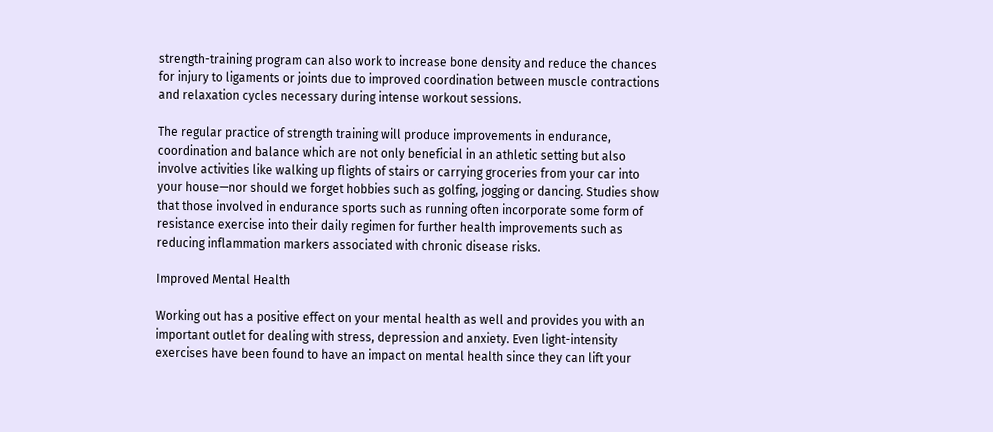strength-training program can also work to increase bone density and reduce the chances for injury to ligaments or joints due to improved coordination between muscle contractions and relaxation cycles necessary during intense workout sessions.

The regular practice of strength training will produce improvements in endurance, coordination and balance which are not only beneficial in an athletic setting but also involve activities like walking up flights of stairs or carrying groceries from your car into your house—nor should we forget hobbies such as golfing, jogging or dancing. Studies show that those involved in endurance sports such as running often incorporate some form of resistance exercise into their daily regimen for further health improvements such as reducing inflammation markers associated with chronic disease risks.

Improved Mental Health

Working out has a positive effect on your mental health as well and provides you with an important outlet for dealing with stress, depression and anxiety. Even light-intensity exercises have been found to have an impact on mental health since they can lift your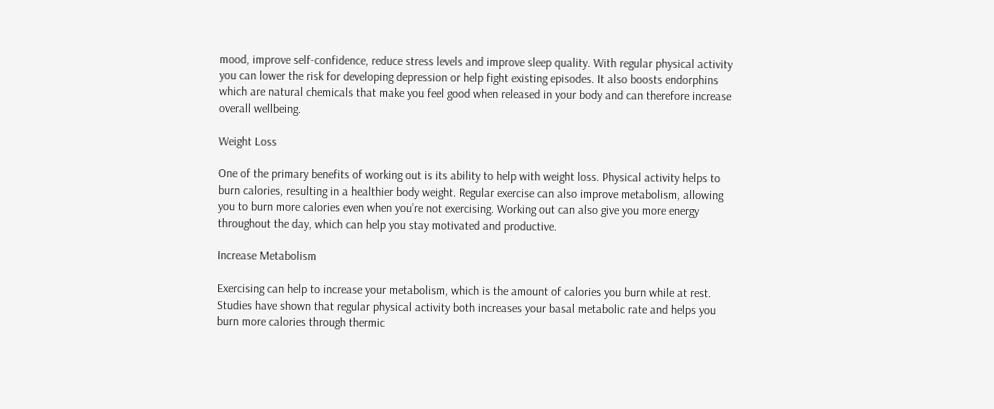mood, improve self-confidence, reduce stress levels and improve sleep quality. With regular physical activity you can lower the risk for developing depression or help fight existing episodes. It also boosts endorphins which are natural chemicals that make you feel good when released in your body and can therefore increase overall wellbeing.

Weight Loss

One of the primary benefits of working out is its ability to help with weight loss. Physical activity helps to burn calories, resulting in a healthier body weight. Regular exercise can also improve metabolism, allowing you to burn more calories even when you’re not exercising. Working out can also give you more energy throughout the day, which can help you stay motivated and productive.

Increase Metabolism

Exercising can help to increase your metabolism, which is the amount of calories you burn while at rest. Studies have shown that regular physical activity both increases your basal metabolic rate and helps you burn more calories through thermic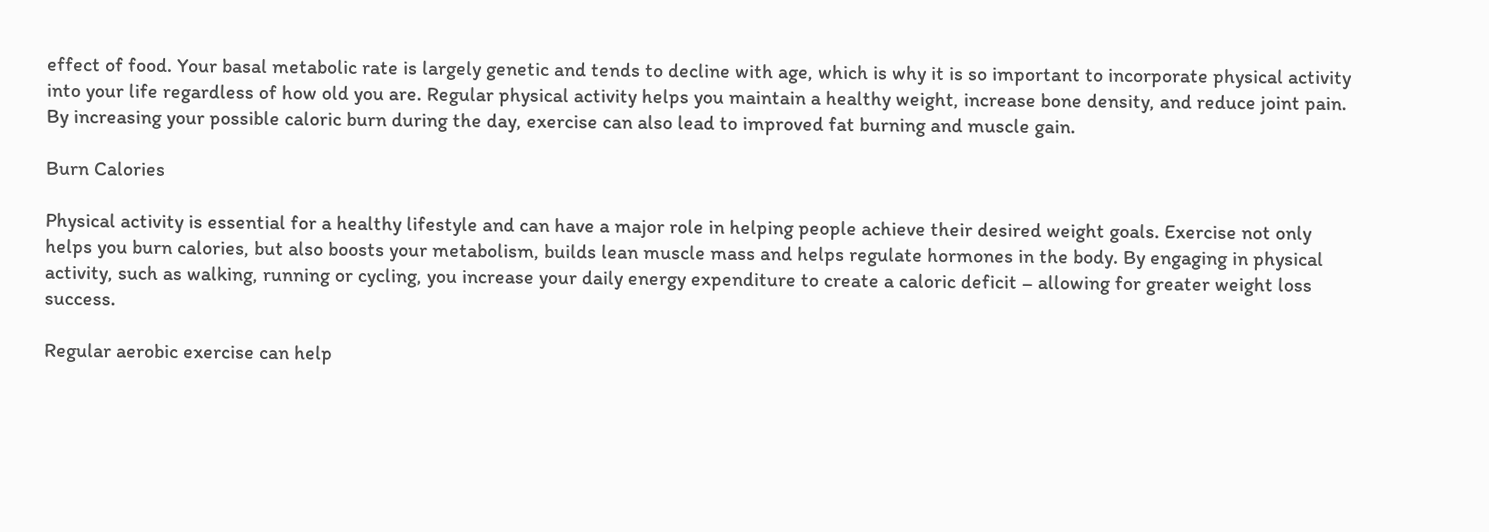effect of food. Your basal metabolic rate is largely genetic and tends to decline with age, which is why it is so important to incorporate physical activity into your life regardless of how old you are. Regular physical activity helps you maintain a healthy weight, increase bone density, and reduce joint pain. By increasing your possible caloric burn during the day, exercise can also lead to improved fat burning and muscle gain.

Burn Calories

Physical activity is essential for a healthy lifestyle and can have a major role in helping people achieve their desired weight goals. Exercise not only helps you burn calories, but also boosts your metabolism, builds lean muscle mass and helps regulate hormones in the body. By engaging in physical activity, such as walking, running or cycling, you increase your daily energy expenditure to create a caloric deficit – allowing for greater weight loss success.

Regular aerobic exercise can help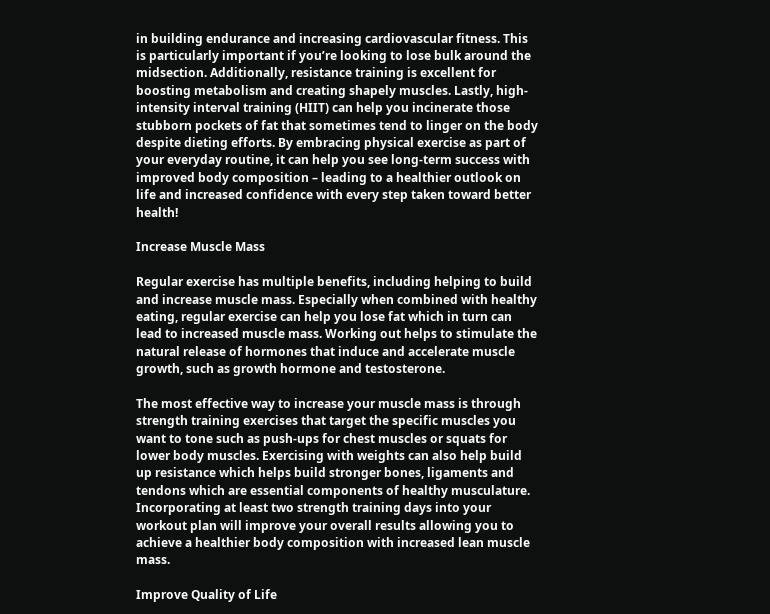in building endurance and increasing cardiovascular fitness. This is particularly important if you’re looking to lose bulk around the midsection. Additionally, resistance training is excellent for boosting metabolism and creating shapely muscles. Lastly, high-intensity interval training (HIIT) can help you incinerate those stubborn pockets of fat that sometimes tend to linger on the body despite dieting efforts. By embracing physical exercise as part of your everyday routine, it can help you see long-term success with improved body composition – leading to a healthier outlook on life and increased confidence with every step taken toward better health!

Increase Muscle Mass

Regular exercise has multiple benefits, including helping to build and increase muscle mass. Especially when combined with healthy eating, regular exercise can help you lose fat which in turn can lead to increased muscle mass. Working out helps to stimulate the natural release of hormones that induce and accelerate muscle growth, such as growth hormone and testosterone.

The most effective way to increase your muscle mass is through strength training exercises that target the specific muscles you want to tone such as push-ups for chest muscles or squats for lower body muscles. Exercising with weights can also help build up resistance which helps build stronger bones, ligaments and tendons which are essential components of healthy musculature. Incorporating at least two strength training days into your workout plan will improve your overall results allowing you to achieve a healthier body composition with increased lean muscle mass.

Improve Quality of Life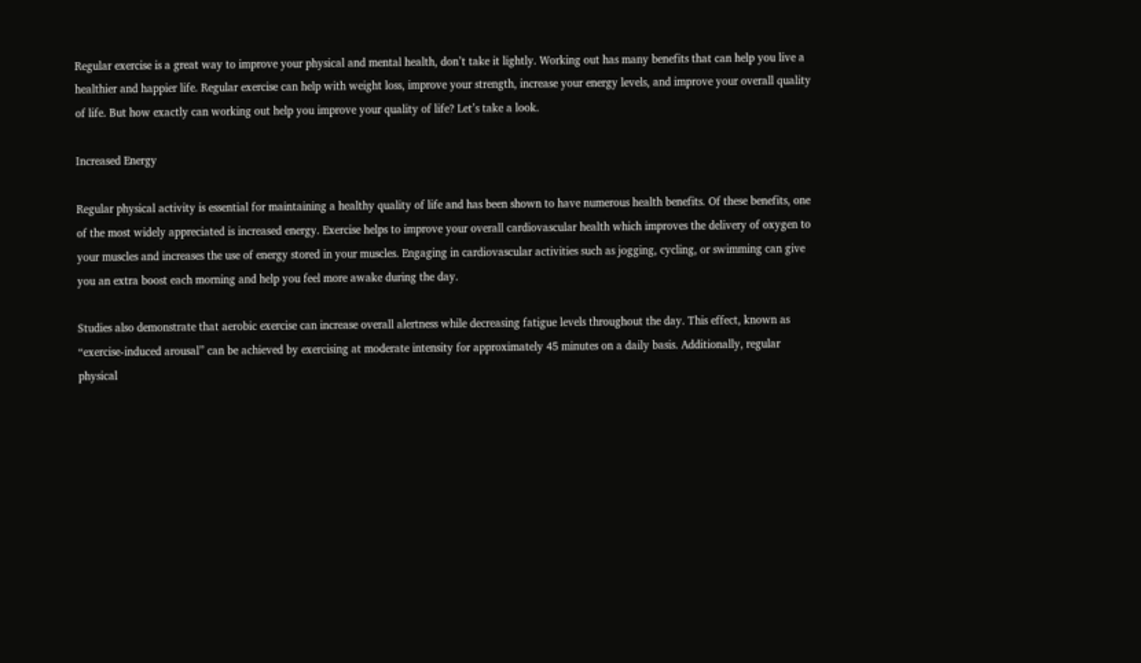Regular exercise is a great way to improve your physical and mental health, don’t take it lightly. Working out has many benefits that can help you live a healthier and happier life. Regular exercise can help with weight loss, improve your strength, increase your energy levels, and improve your overall quality of life. But how exactly can working out help you improve your quality of life? Let’s take a look.

Increased Energy

Regular physical activity is essential for maintaining a healthy quality of life and has been shown to have numerous health benefits. Of these benefits, one of the most widely appreciated is increased energy. Exercise helps to improve your overall cardiovascular health which improves the delivery of oxygen to your muscles and increases the use of energy stored in your muscles. Engaging in cardiovascular activities such as jogging, cycling, or swimming can give you an extra boost each morning and help you feel more awake during the day.

Studies also demonstrate that aerobic exercise can increase overall alertness while decreasing fatigue levels throughout the day. This effect, known as “exercise-induced arousal” can be achieved by exercising at moderate intensity for approximately 45 minutes on a daily basis. Additionally, regular physical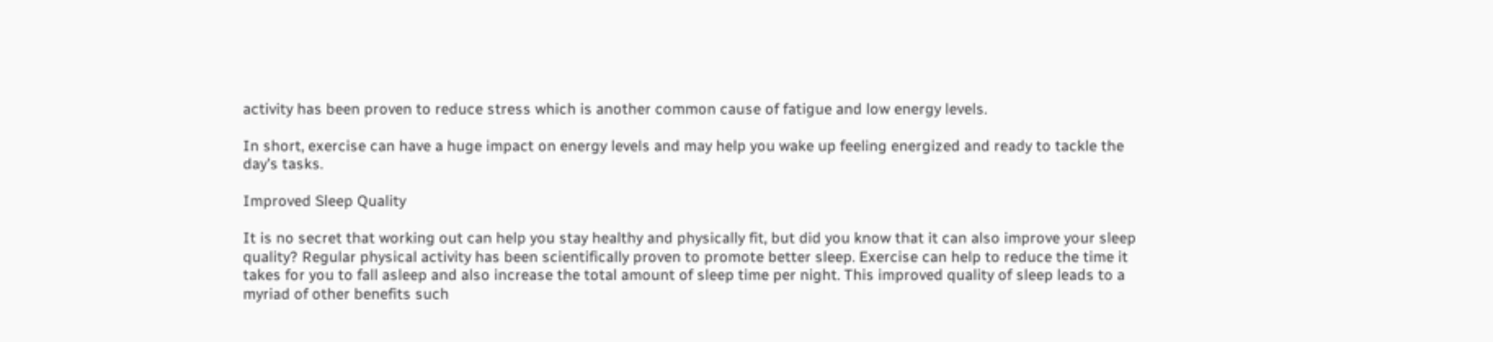activity has been proven to reduce stress which is another common cause of fatigue and low energy levels.

In short, exercise can have a huge impact on energy levels and may help you wake up feeling energized and ready to tackle the day’s tasks.

Improved Sleep Quality

It is no secret that working out can help you stay healthy and physically fit, but did you know that it can also improve your sleep quality? Regular physical activity has been scientifically proven to promote better sleep. Exercise can help to reduce the time it takes for you to fall asleep and also increase the total amount of sleep time per night. This improved quality of sleep leads to a myriad of other benefits such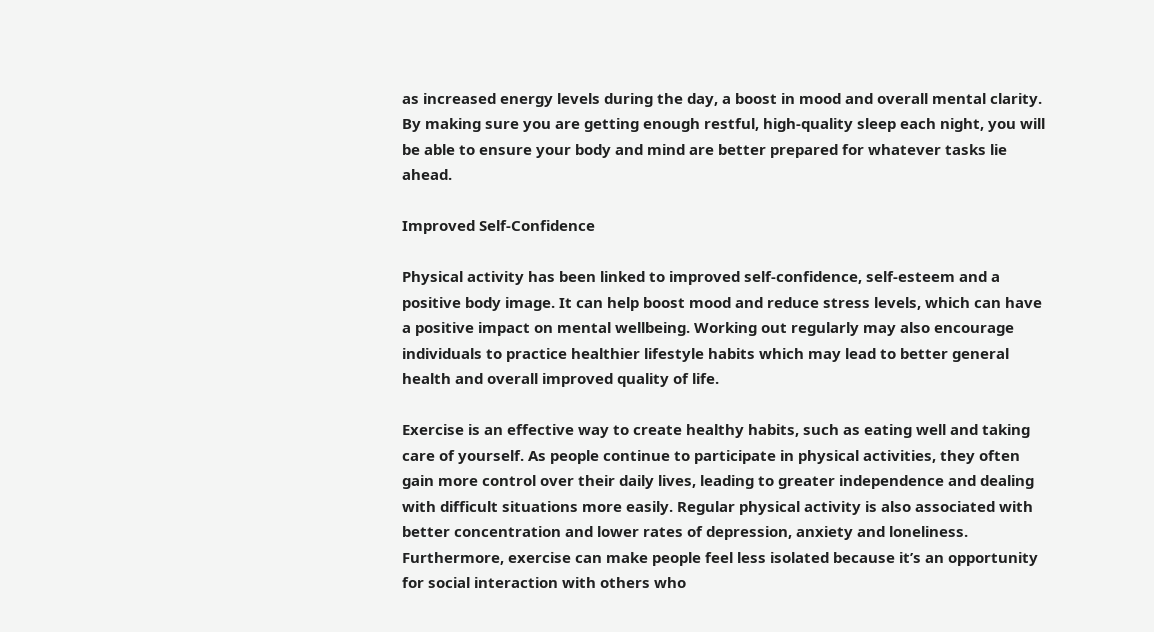as increased energy levels during the day, a boost in mood and overall mental clarity. By making sure you are getting enough restful, high-quality sleep each night, you will be able to ensure your body and mind are better prepared for whatever tasks lie ahead.

Improved Self-Confidence

Physical activity has been linked to improved self-confidence, self-esteem and a positive body image. It can help boost mood and reduce stress levels, which can have a positive impact on mental wellbeing. Working out regularly may also encourage individuals to practice healthier lifestyle habits which may lead to better general health and overall improved quality of life.

Exercise is an effective way to create healthy habits, such as eating well and taking care of yourself. As people continue to participate in physical activities, they often gain more control over their daily lives, leading to greater independence and dealing with difficult situations more easily. Regular physical activity is also associated with better concentration and lower rates of depression, anxiety and loneliness. Furthermore, exercise can make people feel less isolated because it’s an opportunity for social interaction with others who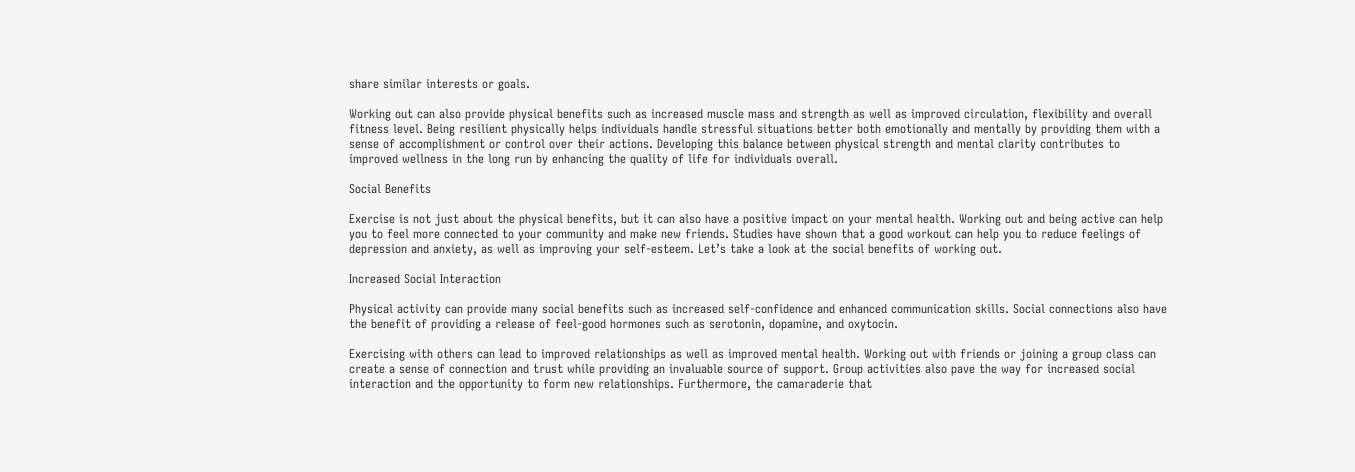share similar interests or goals.

Working out can also provide physical benefits such as increased muscle mass and strength as well as improved circulation, flexibility and overall fitness level. Being resilient physically helps individuals handle stressful situations better both emotionally and mentally by providing them with a sense of accomplishment or control over their actions. Developing this balance between physical strength and mental clarity contributes to improved wellness in the long run by enhancing the quality of life for individuals overall.

Social Benefits

Exercise is not just about the physical benefits, but it can also have a positive impact on your mental health. Working out and being active can help you to feel more connected to your community and make new friends. Studies have shown that a good workout can help you to reduce feelings of depression and anxiety, as well as improving your self-esteem. Let’s take a look at the social benefits of working out.

Increased Social Interaction

Physical activity can provide many social benefits such as increased self-confidence and enhanced communication skills. Social connections also have the benefit of providing a release of feel-good hormones such as serotonin, dopamine, and oxytocin.

Exercising with others can lead to improved relationships as well as improved mental health. Working out with friends or joining a group class can create a sense of connection and trust while providing an invaluable source of support. Group activities also pave the way for increased social interaction and the opportunity to form new relationships. Furthermore, the camaraderie that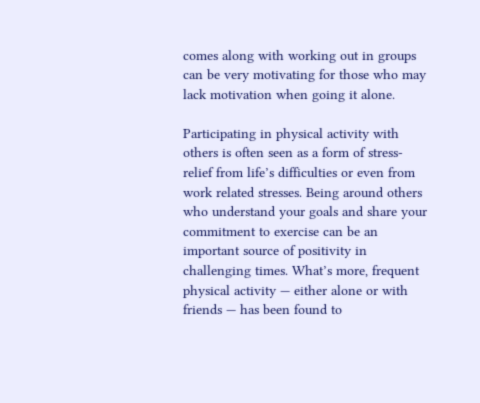comes along with working out in groups can be very motivating for those who may lack motivation when going it alone.

Participating in physical activity with others is often seen as a form of stress-relief from life’s difficulties or even from work related stresses. Being around others who understand your goals and share your commitment to exercise can be an important source of positivity in challenging times. What’s more, frequent physical activity — either alone or with friends — has been found to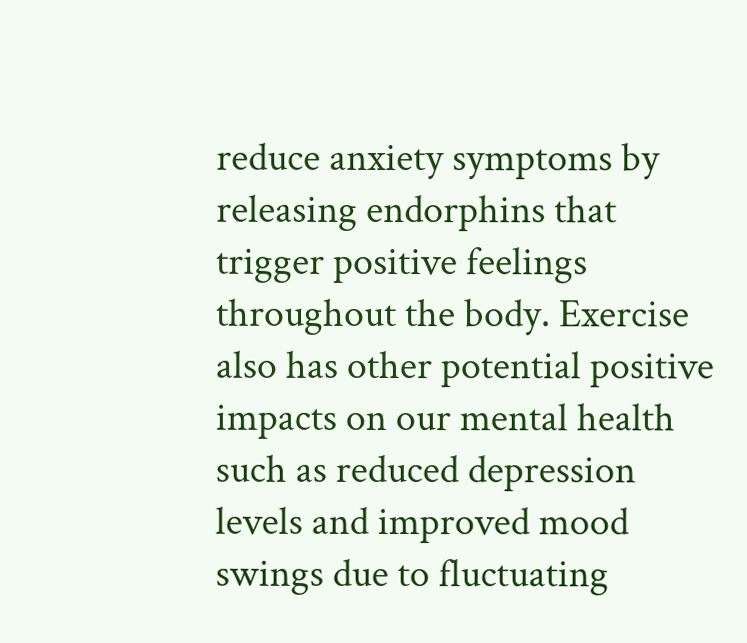reduce anxiety symptoms by releasing endorphins that trigger positive feelings throughout the body. Exercise also has other potential positive impacts on our mental health such as reduced depression levels and improved mood swings due to fluctuating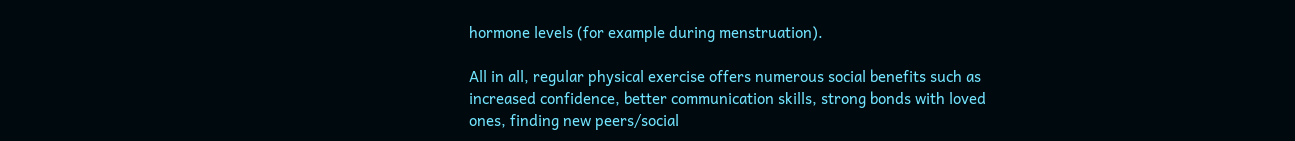hormone levels (for example during menstruation).

All in all, regular physical exercise offers numerous social benefits such as increased confidence, better communication skills, strong bonds with loved ones, finding new peers/social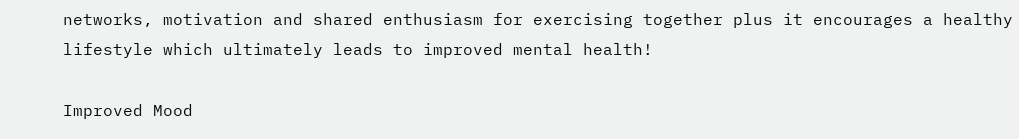networks, motivation and shared enthusiasm for exercising together plus it encourages a healthy lifestyle which ultimately leads to improved mental health!

Improved Mood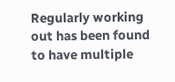Regularly working out has been found to have multiple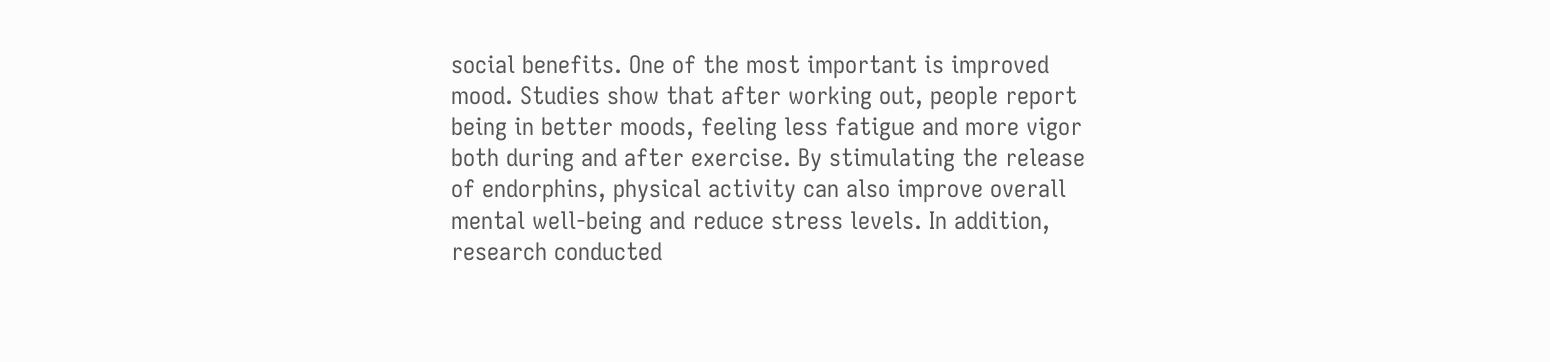social benefits. One of the most important is improved mood. Studies show that after working out, people report being in better moods, feeling less fatigue and more vigor both during and after exercise. By stimulating the release of endorphins, physical activity can also improve overall mental well-being and reduce stress levels. In addition, research conducted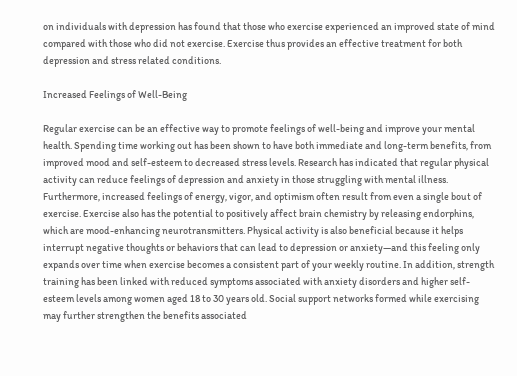on individuals with depression has found that those who exercise experienced an improved state of mind compared with those who did not exercise. Exercise thus provides an effective treatment for both depression and stress related conditions.

Increased Feelings of Well-Being

Regular exercise can be an effective way to promote feelings of well-being and improve your mental health. Spending time working out has been shown to have both immediate and long-term benefits, from improved mood and self-esteem to decreased stress levels. Research has indicated that regular physical activity can reduce feelings of depression and anxiety in those struggling with mental illness. Furthermore, increased feelings of energy, vigor, and optimism often result from even a single bout of exercise. Exercise also has the potential to positively affect brain chemistry by releasing endorphins, which are mood-enhancing neurotransmitters. Physical activity is also beneficial because it helps interrupt negative thoughts or behaviors that can lead to depression or anxiety—and this feeling only expands over time when exercise becomes a consistent part of your weekly routine. In addition, strength training has been linked with reduced symptoms associated with anxiety disorders and higher self-esteem levels among women aged 18 to 30 years old. Social support networks formed while exercising may further strengthen the benefits associated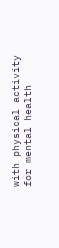with physical activity for mental health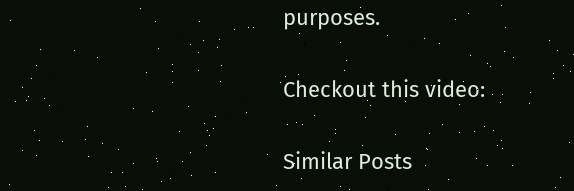purposes.

Checkout this video:

Similar Posts